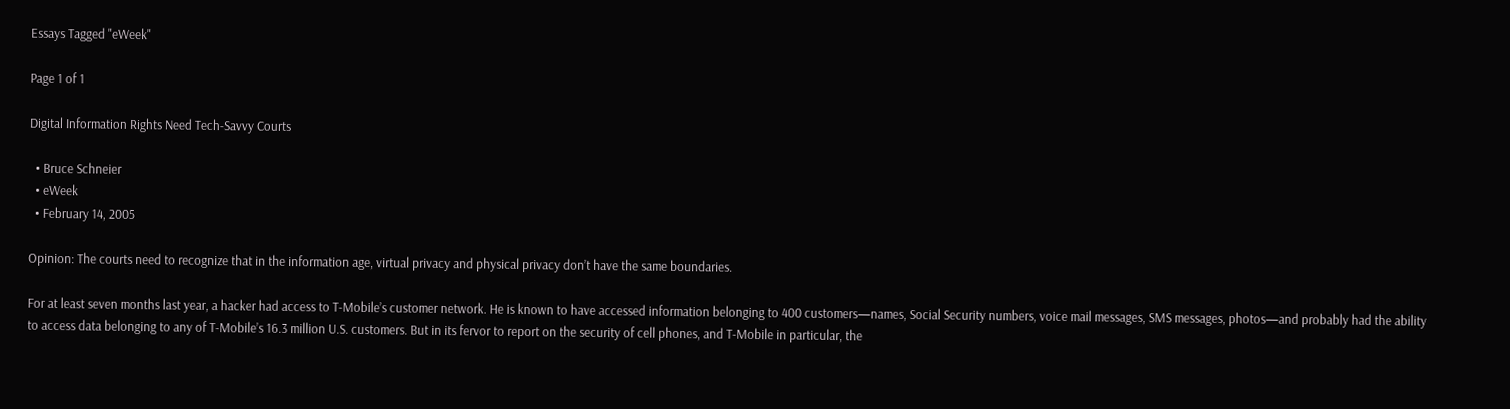Essays Tagged "eWeek"

Page 1 of 1

Digital Information Rights Need Tech-Savvy Courts

  • Bruce Schneier
  • eWeek
  • February 14, 2005

Opinion: The courts need to recognize that in the information age, virtual privacy and physical privacy don’t have the same boundaries.

For at least seven months last year, a hacker had access to T-Mobile’s customer network. He is known to have accessed information belonging to 400 customers—names, Social Security numbers, voice mail messages, SMS messages, photos—and probably had the ability to access data belonging to any of T-Mobile’s 16.3 million U.S. customers. But in its fervor to report on the security of cell phones, and T-Mobile in particular, the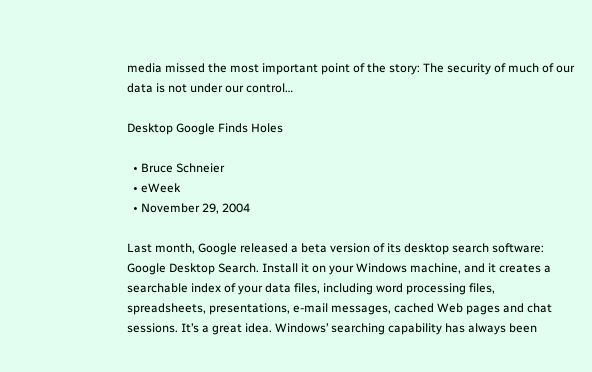media missed the most important point of the story: The security of much of our data is not under our control…

Desktop Google Finds Holes

  • Bruce Schneier
  • eWeek
  • November 29, 2004

Last month, Google released a beta version of its desktop search software: Google Desktop Search. Install it on your Windows machine, and it creates a searchable index of your data files, including word processing files, spreadsheets, presentations, e-mail messages, cached Web pages and chat sessions. It’s a great idea. Windows’ searching capability has always been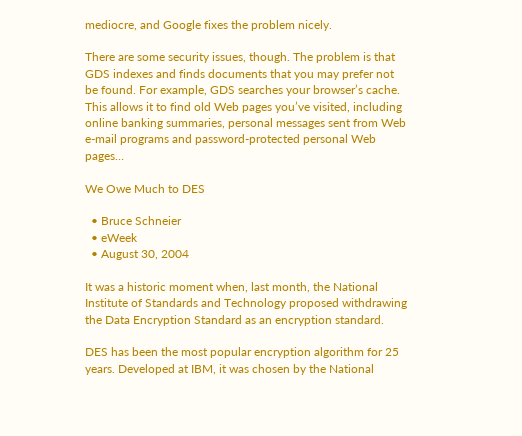mediocre, and Google fixes the problem nicely.

There are some security issues, though. The problem is that GDS indexes and finds documents that you may prefer not be found. For example, GDS searches your browser’s cache. This allows it to find old Web pages you’ve visited, including online banking summaries, personal messages sent from Web e-mail programs and password-protected personal Web pages…

We Owe Much to DES

  • Bruce Schneier
  • eWeek
  • August 30, 2004

It was a historic moment when, last month, the National Institute of Standards and Technology proposed withdrawing the Data Encryption Standard as an encryption standard.

DES has been the most popular encryption algorithm for 25 years. Developed at IBM, it was chosen by the National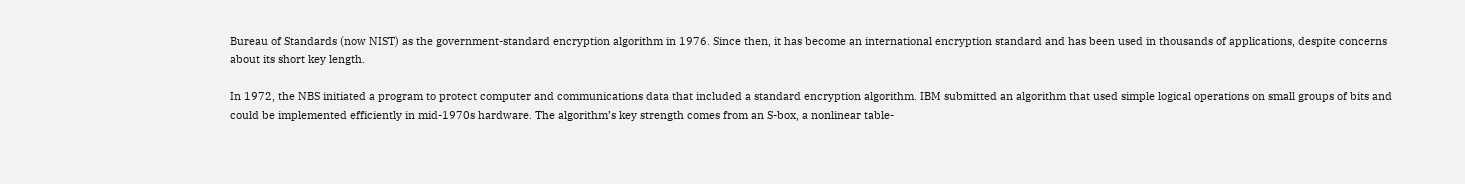Bureau of Standards (now NIST) as the government-standard encryption algorithm in 1976. Since then, it has become an international encryption standard and has been used in thousands of applications, despite concerns about its short key length.

In 1972, the NBS initiated a program to protect computer and communications data that included a standard encryption algorithm. IBM submitted an algorithm that used simple logical operations on small groups of bits and could be implemented efficiently in mid-1970s hardware. The algorithm’s key strength comes from an S-box, a nonlinear table-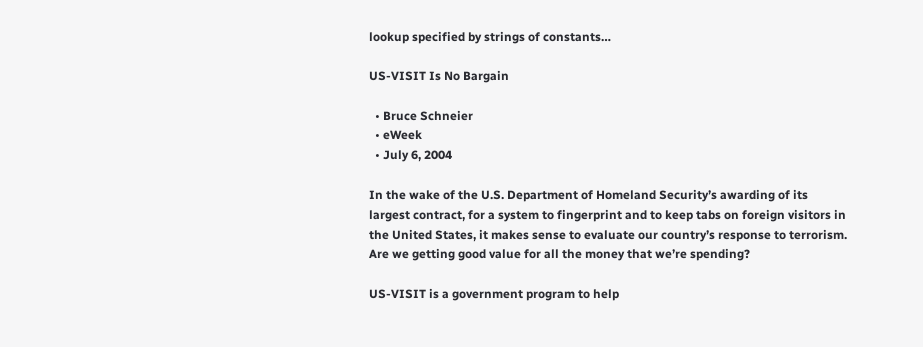lookup specified by strings of constants…

US-VISIT Is No Bargain

  • Bruce Schneier
  • eWeek
  • July 6, 2004

In the wake of the U.S. Department of Homeland Security’s awarding of its largest contract, for a system to fingerprint and to keep tabs on foreign visitors in the United States, it makes sense to evaluate our country’s response to terrorism. Are we getting good value for all the money that we’re spending?

US-VISIT is a government program to help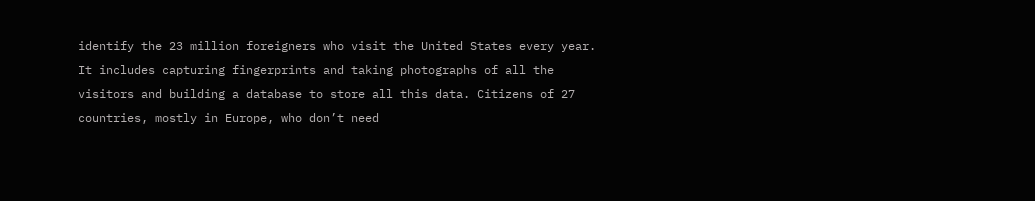identify the 23 million foreigners who visit the United States every year. It includes capturing fingerprints and taking photographs of all the visitors and building a database to store all this data. Citizens of 27 countries, mostly in Europe, who don’t need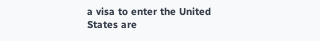a visa to enter the United States are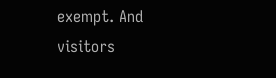exempt. And visitors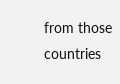from those countries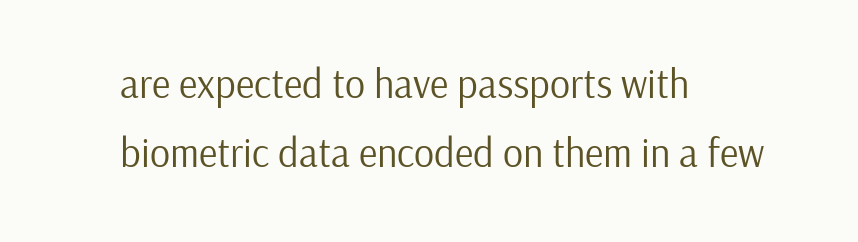are expected to have passports with biometric data encoded on them in a few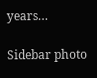years…

Sidebar photo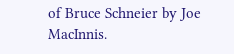of Bruce Schneier by Joe MacInnis.